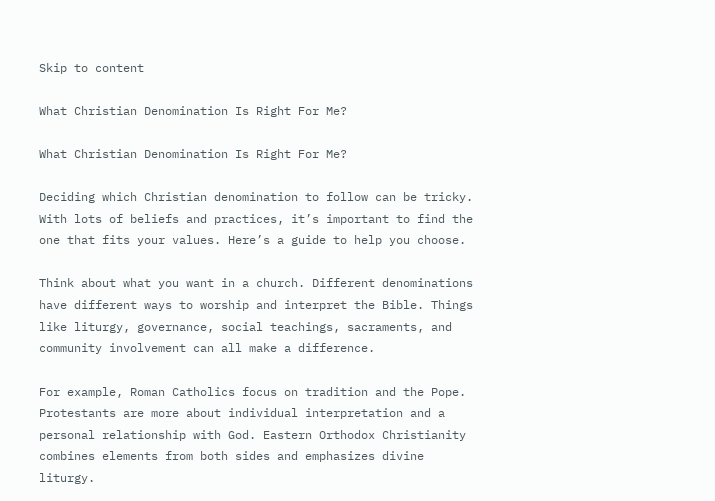Skip to content

What Christian Denomination Is Right For Me?

What Christian Denomination Is Right For Me?

Deciding which Christian denomination to follow can be tricky. With lots of beliefs and practices, it’s important to find the one that fits your values. Here’s a guide to help you choose.

Think about what you want in a church. Different denominations have different ways to worship and interpret the Bible. Things like liturgy, governance, social teachings, sacraments, and community involvement can all make a difference.

For example, Roman Catholics focus on tradition and the Pope. Protestants are more about individual interpretation and a personal relationship with God. Eastern Orthodox Christianity combines elements from both sides and emphasizes divine liturgy.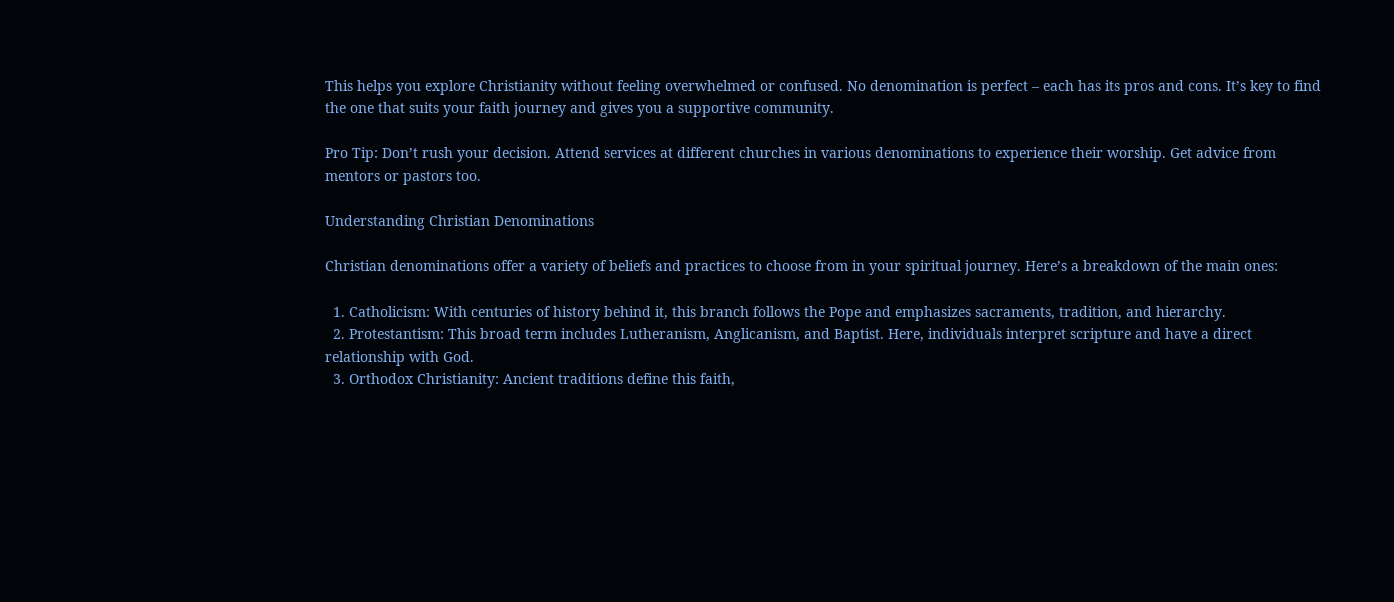This helps you explore Christianity without feeling overwhelmed or confused. No denomination is perfect – each has its pros and cons. It’s key to find the one that suits your faith journey and gives you a supportive community.

Pro Tip: Don’t rush your decision. Attend services at different churches in various denominations to experience their worship. Get advice from mentors or pastors too.

Understanding Christian Denominations

Christian denominations offer a variety of beliefs and practices to choose from in your spiritual journey. Here’s a breakdown of the main ones:

  1. Catholicism: With centuries of history behind it, this branch follows the Pope and emphasizes sacraments, tradition, and hierarchy.
  2. Protestantism: This broad term includes Lutheranism, Anglicanism, and Baptist. Here, individuals interpret scripture and have a direct relationship with God.
  3. Orthodox Christianity: Ancient traditions define this faith,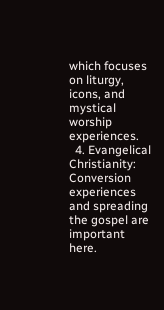which focuses on liturgy, icons, and mystical worship experiences.
  4. Evangelical Christianity: Conversion experiences and spreading the gospel are important here.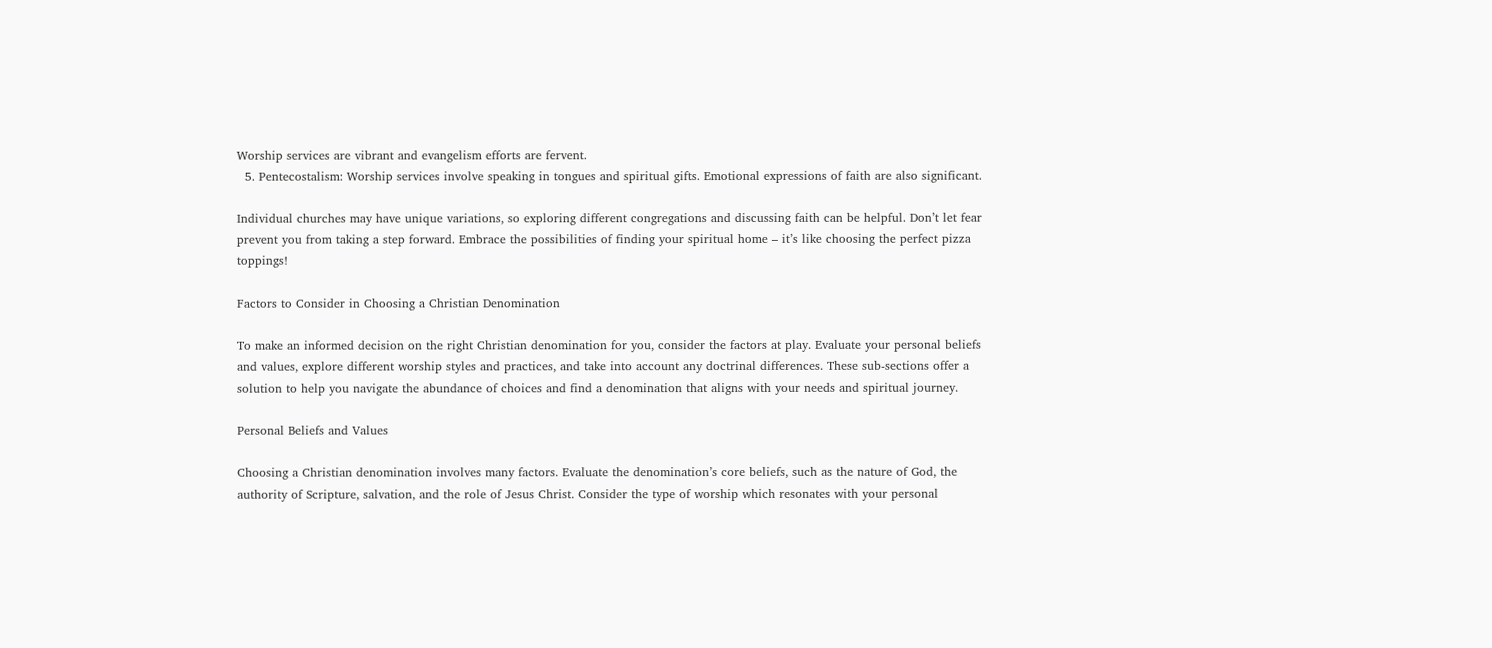Worship services are vibrant and evangelism efforts are fervent.
  5. Pentecostalism: Worship services involve speaking in tongues and spiritual gifts. Emotional expressions of faith are also significant.

Individual churches may have unique variations, so exploring different congregations and discussing faith can be helpful. Don’t let fear prevent you from taking a step forward. Embrace the possibilities of finding your spiritual home – it’s like choosing the perfect pizza toppings!

Factors to Consider in Choosing a Christian Denomination

To make an informed decision on the right Christian denomination for you, consider the factors at play. Evaluate your personal beliefs and values, explore different worship styles and practices, and take into account any doctrinal differences. These sub-sections offer a solution to help you navigate the abundance of choices and find a denomination that aligns with your needs and spiritual journey.

Personal Beliefs and Values

Choosing a Christian denomination involves many factors. Evaluate the denomination’s core beliefs, such as the nature of God, the authority of Scripture, salvation, and the role of Jesus Christ. Consider the type of worship which resonates with your personal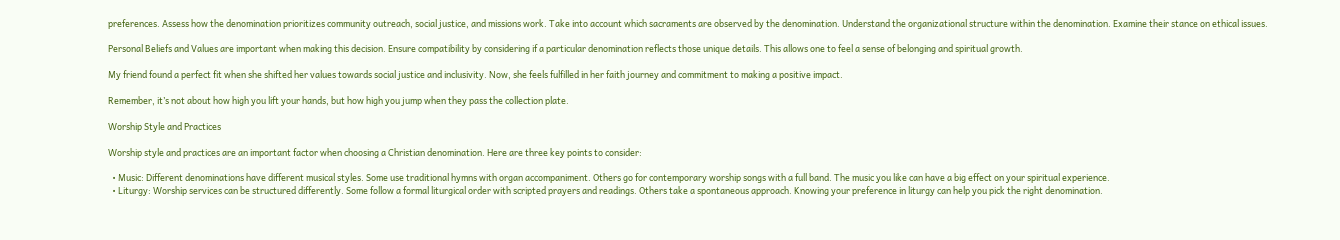preferences. Assess how the denomination prioritizes community outreach, social justice, and missions work. Take into account which sacraments are observed by the denomination. Understand the organizational structure within the denomination. Examine their stance on ethical issues.

Personal Beliefs and Values are important when making this decision. Ensure compatibility by considering if a particular denomination reflects those unique details. This allows one to feel a sense of belonging and spiritual growth.

My friend found a perfect fit when she shifted her values towards social justice and inclusivity. Now, she feels fulfilled in her faith journey and commitment to making a positive impact.

Remember, it’s not about how high you lift your hands, but how high you jump when they pass the collection plate.

Worship Style and Practices

Worship style and practices are an important factor when choosing a Christian denomination. Here are three key points to consider:

  • Music: Different denominations have different musical styles. Some use traditional hymns with organ accompaniment. Others go for contemporary worship songs with a full band. The music you like can have a big effect on your spiritual experience.
  • Liturgy: Worship services can be structured differently. Some follow a formal liturgical order with scripted prayers and readings. Others take a spontaneous approach. Knowing your preference in liturgy can help you pick the right denomination.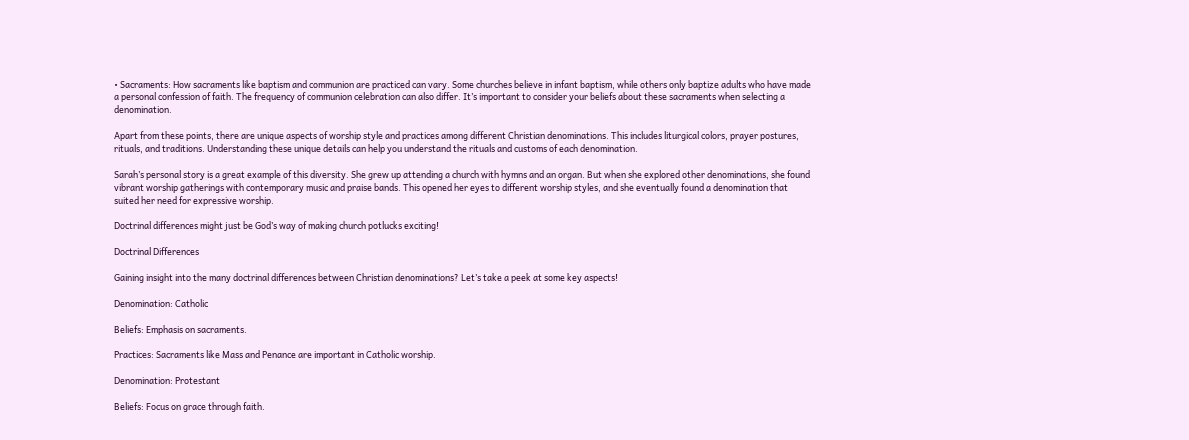• Sacraments: How sacraments like baptism and communion are practiced can vary. Some churches believe in infant baptism, while others only baptize adults who have made a personal confession of faith. The frequency of communion celebration can also differ. It’s important to consider your beliefs about these sacraments when selecting a denomination.

Apart from these points, there are unique aspects of worship style and practices among different Christian denominations. This includes liturgical colors, prayer postures, rituals, and traditions. Understanding these unique details can help you understand the rituals and customs of each denomination.

Sarah’s personal story is a great example of this diversity. She grew up attending a church with hymns and an organ. But when she explored other denominations, she found vibrant worship gatherings with contemporary music and praise bands. This opened her eyes to different worship styles, and she eventually found a denomination that suited her need for expressive worship.

Doctrinal differences might just be God’s way of making church potlucks exciting!

Doctrinal Differences

Gaining insight into the many doctrinal differences between Christian denominations? Let’s take a peek at some key aspects!

Denomination: Catholic

Beliefs: Emphasis on sacraments.

Practices: Sacraments like Mass and Penance are important in Catholic worship.

Denomination: Protestant

Beliefs: Focus on grace through faith.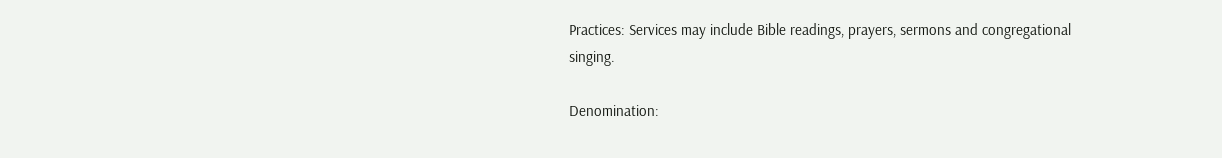Practices: Services may include Bible readings, prayers, sermons and congregational singing.

Denomination: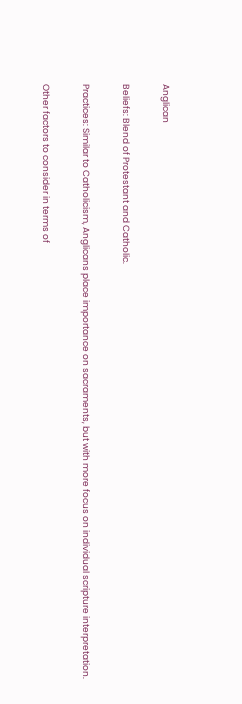Anglican

Beliefs: Blend of Protestant and Catholic.

Practices: Similar to Catholicism, Anglicans place importance on sacraments, but with more focus on individual scripture interpretation.

Other factors to consider in terms of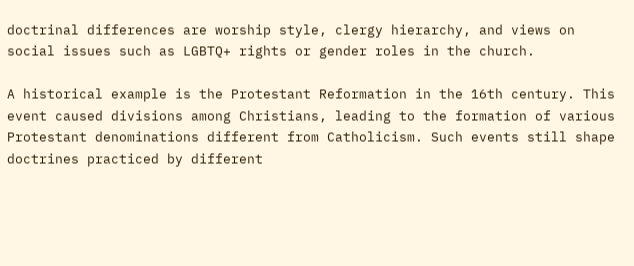doctrinal differences are worship style, clergy hierarchy, and views on social issues such as LGBTQ+ rights or gender roles in the church.

A historical example is the Protestant Reformation in the 16th century. This event caused divisions among Christians, leading to the formation of various Protestant denominations different from Catholicism. Such events still shape doctrines practiced by different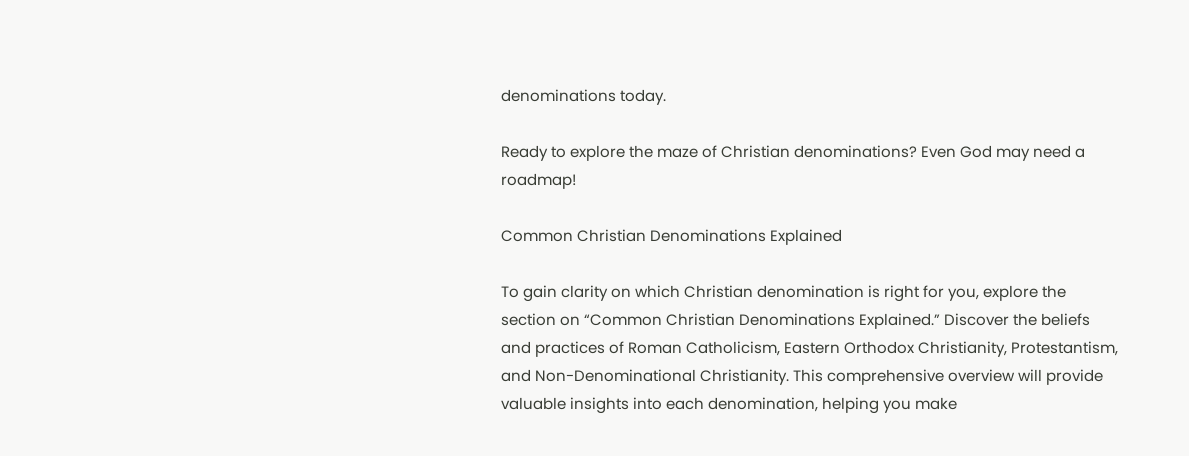denominations today.

Ready to explore the maze of Christian denominations? Even God may need a roadmap!

Common Christian Denominations Explained

To gain clarity on which Christian denomination is right for you, explore the section on “Common Christian Denominations Explained.” Discover the beliefs and practices of Roman Catholicism, Eastern Orthodox Christianity, Protestantism, and Non-Denominational Christianity. This comprehensive overview will provide valuable insights into each denomination, helping you make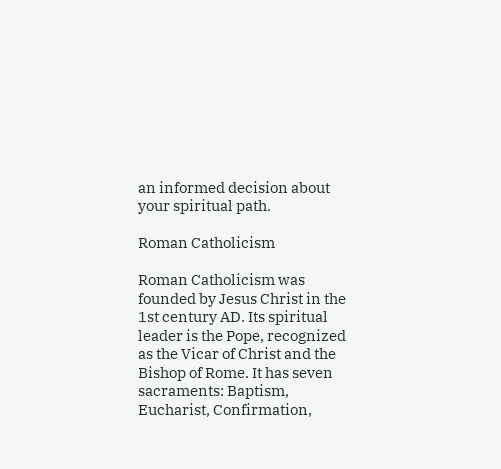an informed decision about your spiritual path.

Roman Catholicism

Roman Catholicism was founded by Jesus Christ in the 1st century AD. Its spiritual leader is the Pope, recognized as the Vicar of Christ and the Bishop of Rome. It has seven sacraments: Baptism, Eucharist, Confirmation,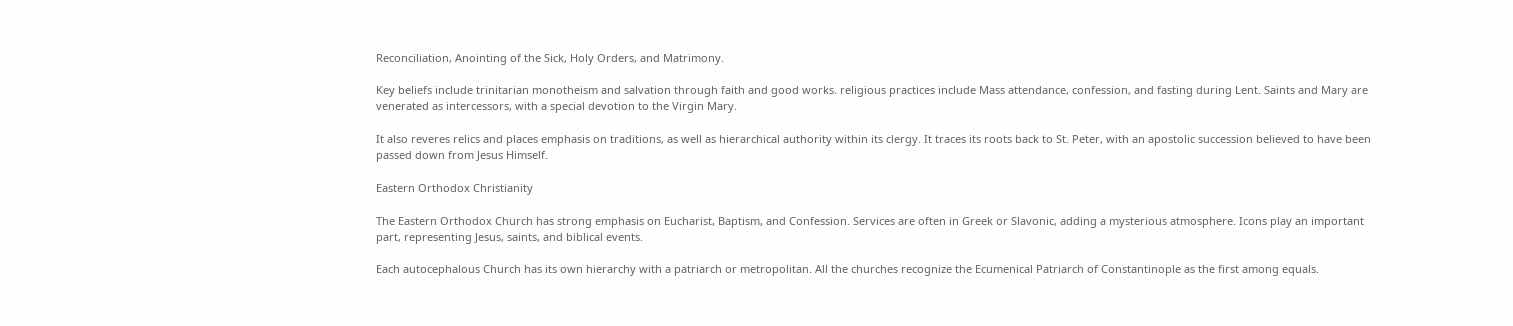Reconciliation, Anointing of the Sick, Holy Orders, and Matrimony.

Key beliefs include trinitarian monotheism and salvation through faith and good works. religious practices include Mass attendance, confession, and fasting during Lent. Saints and Mary are venerated as intercessors, with a special devotion to the Virgin Mary.

It also reveres relics and places emphasis on traditions, as well as hierarchical authority within its clergy. It traces its roots back to St. Peter, with an apostolic succession believed to have been passed down from Jesus Himself.

Eastern Orthodox Christianity

The Eastern Orthodox Church has strong emphasis on Eucharist, Baptism, and Confession. Services are often in Greek or Slavonic, adding a mysterious atmosphere. Icons play an important part, representing Jesus, saints, and biblical events.

Each autocephalous Church has its own hierarchy with a patriarch or metropolitan. All the churches recognize the Ecumenical Patriarch of Constantinople as the first among equals.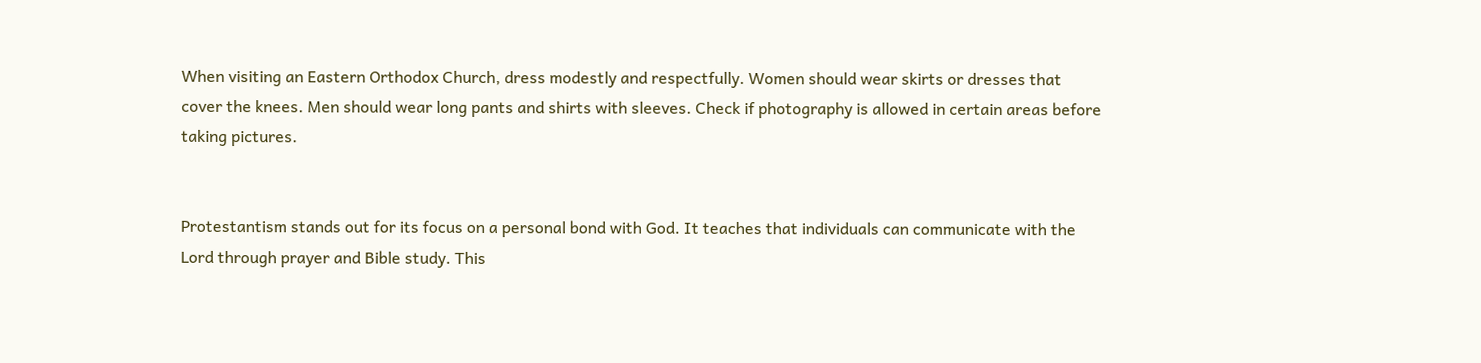When visiting an Eastern Orthodox Church, dress modestly and respectfully. Women should wear skirts or dresses that cover the knees. Men should wear long pants and shirts with sleeves. Check if photography is allowed in certain areas before taking pictures.


Protestantism stands out for its focus on a personal bond with God. It teaches that individuals can communicate with the Lord through prayer and Bible study. This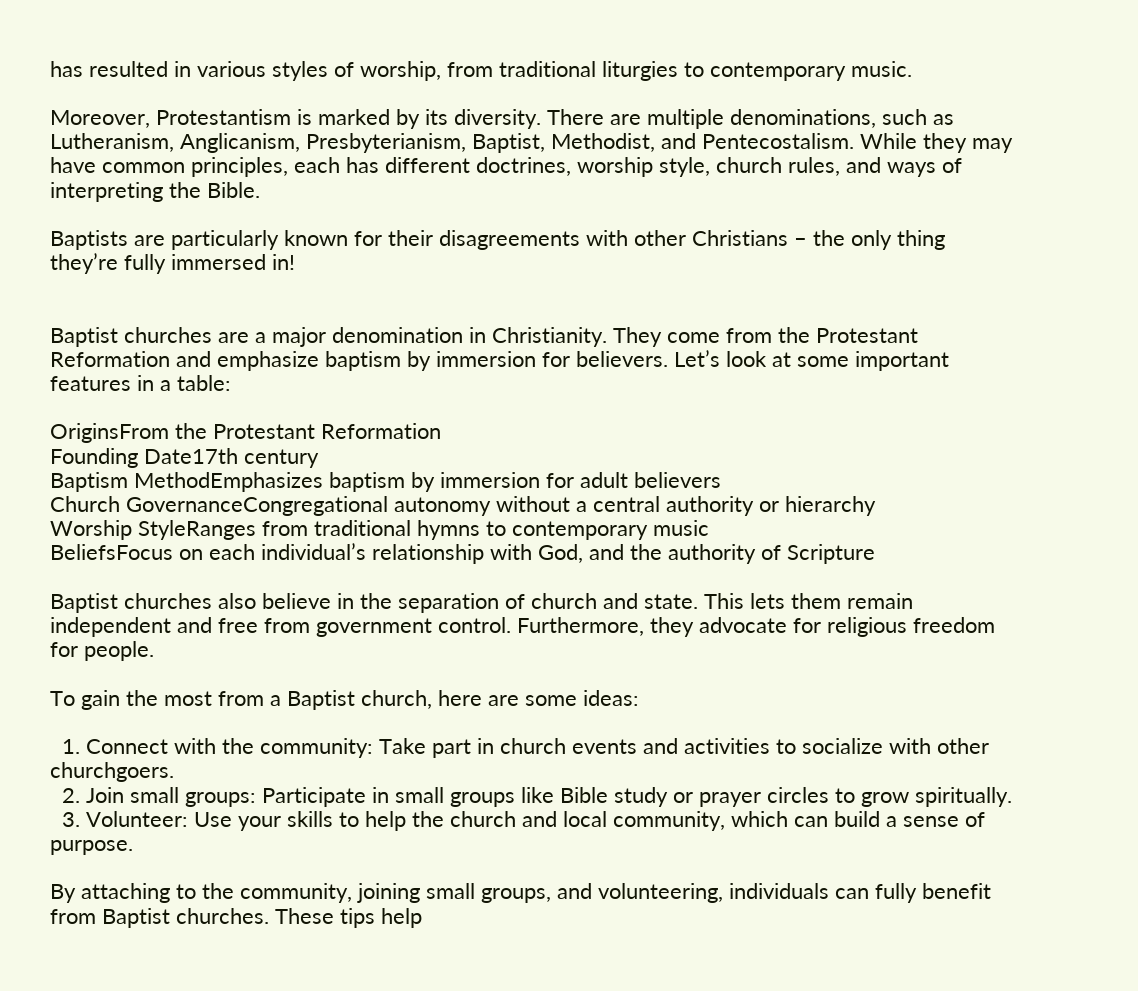has resulted in various styles of worship, from traditional liturgies to contemporary music.

Moreover, Protestantism is marked by its diversity. There are multiple denominations, such as Lutheranism, Anglicanism, Presbyterianism, Baptist, Methodist, and Pentecostalism. While they may have common principles, each has different doctrines, worship style, church rules, and ways of interpreting the Bible.

Baptists are particularly known for their disagreements with other Christians – the only thing they’re fully immersed in!


Baptist churches are a major denomination in Christianity. They come from the Protestant Reformation and emphasize baptism by immersion for believers. Let’s look at some important features in a table:

OriginsFrom the Protestant Reformation
Founding Date17th century
Baptism MethodEmphasizes baptism by immersion for adult believers
Church GovernanceCongregational autonomy without a central authority or hierarchy
Worship StyleRanges from traditional hymns to contemporary music
BeliefsFocus on each individual’s relationship with God, and the authority of Scripture

Baptist churches also believe in the separation of church and state. This lets them remain independent and free from government control. Furthermore, they advocate for religious freedom for people.

To gain the most from a Baptist church, here are some ideas:

  1. Connect with the community: Take part in church events and activities to socialize with other churchgoers.
  2. Join small groups: Participate in small groups like Bible study or prayer circles to grow spiritually.
  3. Volunteer: Use your skills to help the church and local community, which can build a sense of purpose.

By attaching to the community, joining small groups, and volunteering, individuals can fully benefit from Baptist churches. These tips help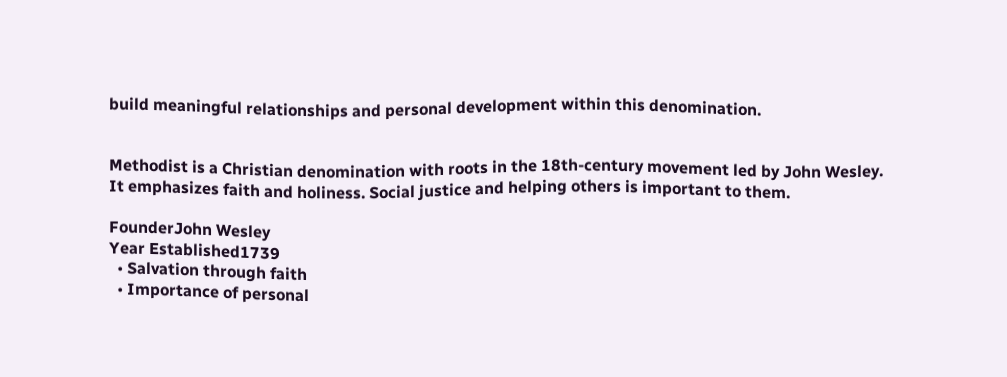build meaningful relationships and personal development within this denomination.


Methodist is a Christian denomination with roots in the 18th-century movement led by John Wesley. It emphasizes faith and holiness. Social justice and helping others is important to them.

FounderJohn Wesley
Year Established1739
  • Salvation through faith
  • Importance of personal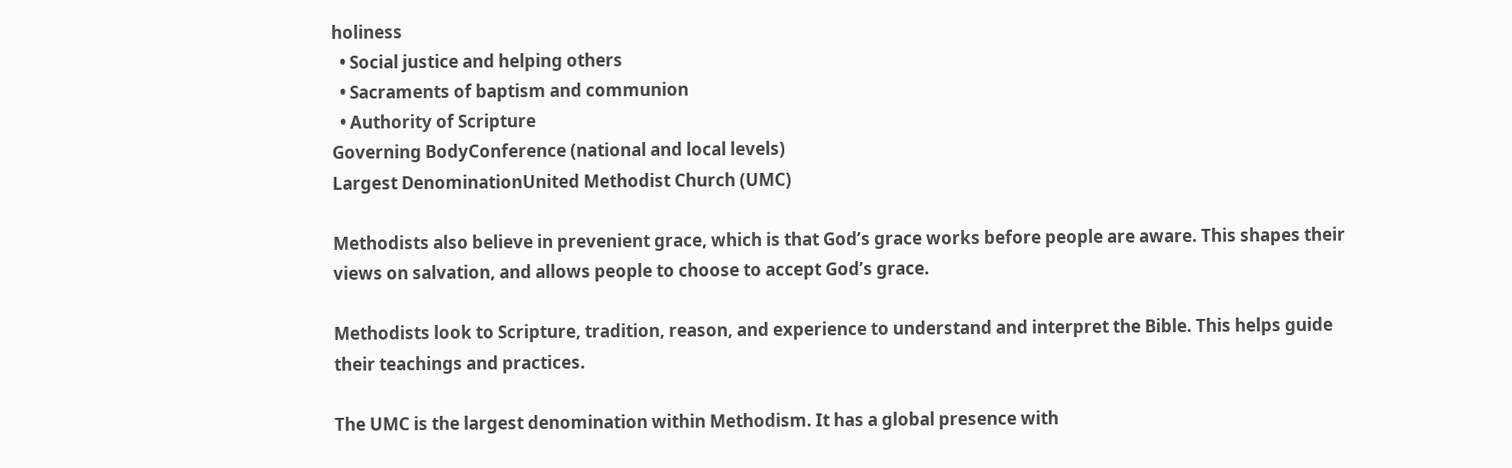holiness
  • Social justice and helping others
  • Sacraments of baptism and communion
  • Authority of Scripture
Governing BodyConference (national and local levels)
Largest DenominationUnited Methodist Church (UMC)

Methodists also believe in prevenient grace, which is that God’s grace works before people are aware. This shapes their views on salvation, and allows people to choose to accept God’s grace.

Methodists look to Scripture, tradition, reason, and experience to understand and interpret the Bible. This helps guide their teachings and practices.

The UMC is the largest denomination within Methodism. It has a global presence with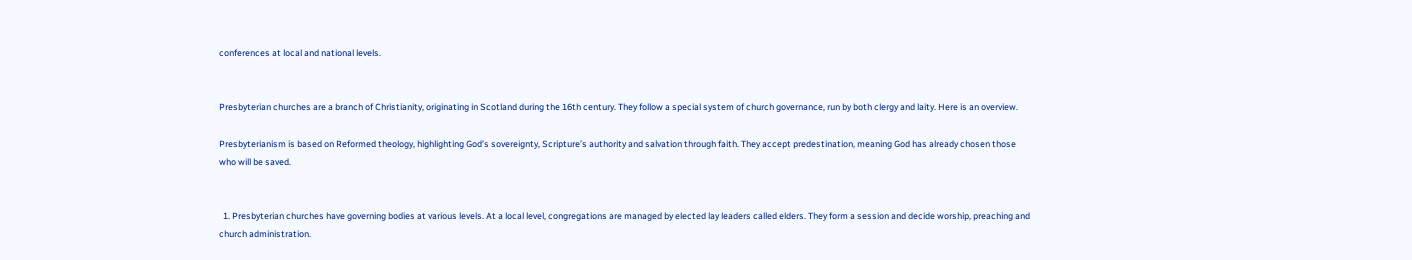conferences at local and national levels.


Presbyterian churches are a branch of Christianity, originating in Scotland during the 16th century. They follow a special system of church governance, run by both clergy and laity. Here is an overview.

Presbyterianism is based on Reformed theology, highlighting God’s sovereignty, Scripture’s authority and salvation through faith. They accept predestination, meaning God has already chosen those who will be saved.


  1. Presbyterian churches have governing bodies at various levels. At a local level, congregations are managed by elected lay leaders called elders. They form a session and decide worship, preaching and church administration.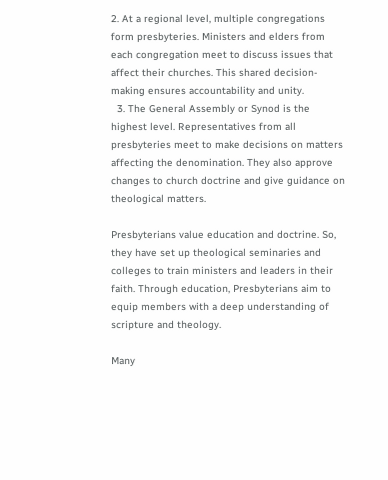2. At a regional level, multiple congregations form presbyteries. Ministers and elders from each congregation meet to discuss issues that affect their churches. This shared decision-making ensures accountability and unity.
  3. The General Assembly or Synod is the highest level. Representatives from all presbyteries meet to make decisions on matters affecting the denomination. They also approve changes to church doctrine and give guidance on theological matters.

Presbyterians value education and doctrine. So, they have set up theological seminaries and colleges to train ministers and leaders in their faith. Through education, Presbyterians aim to equip members with a deep understanding of scripture and theology.

Many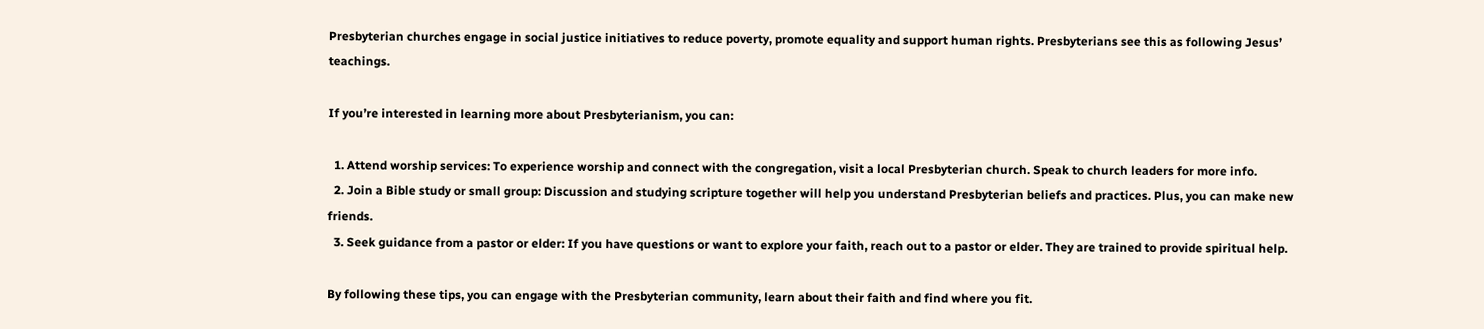Presbyterian churches engage in social justice initiatives to reduce poverty, promote equality and support human rights. Presbyterians see this as following Jesus’ teachings.

If you’re interested in learning more about Presbyterianism, you can:

  1. Attend worship services: To experience worship and connect with the congregation, visit a local Presbyterian church. Speak to church leaders for more info.
  2. Join a Bible study or small group: Discussion and studying scripture together will help you understand Presbyterian beliefs and practices. Plus, you can make new friends.
  3. Seek guidance from a pastor or elder: If you have questions or want to explore your faith, reach out to a pastor or elder. They are trained to provide spiritual help.

By following these tips, you can engage with the Presbyterian community, learn about their faith and find where you fit.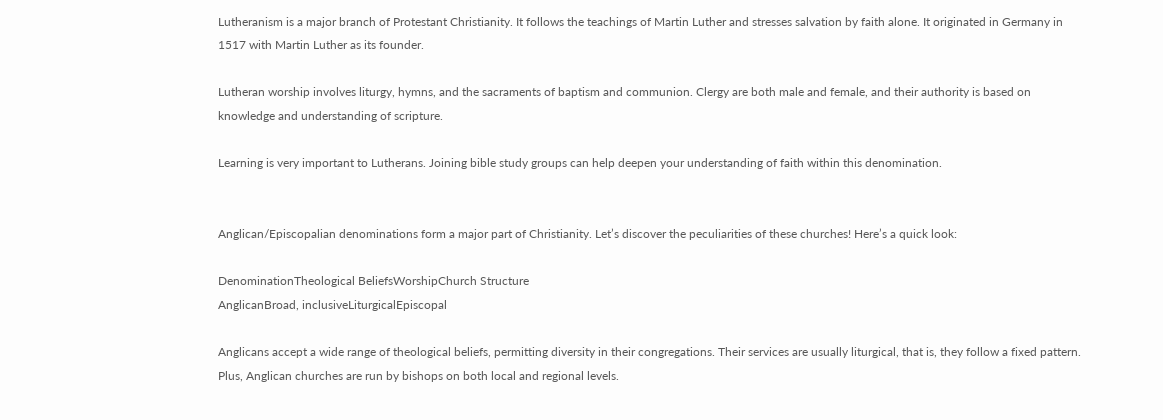Lutheranism is a major branch of Protestant Christianity. It follows the teachings of Martin Luther and stresses salvation by faith alone. It originated in Germany in 1517 with Martin Luther as its founder.

Lutheran worship involves liturgy, hymns, and the sacraments of baptism and communion. Clergy are both male and female, and their authority is based on knowledge and understanding of scripture.

Learning is very important to Lutherans. Joining bible study groups can help deepen your understanding of faith within this denomination.


Anglican/Episcopalian denominations form a major part of Christianity. Let’s discover the peculiarities of these churches! Here’s a quick look:

DenominationTheological BeliefsWorshipChurch Structure
AnglicanBroad, inclusiveLiturgicalEpiscopal

Anglicans accept a wide range of theological beliefs, permitting diversity in their congregations. Their services are usually liturgical, that is, they follow a fixed pattern. Plus, Anglican churches are run by bishops on both local and regional levels.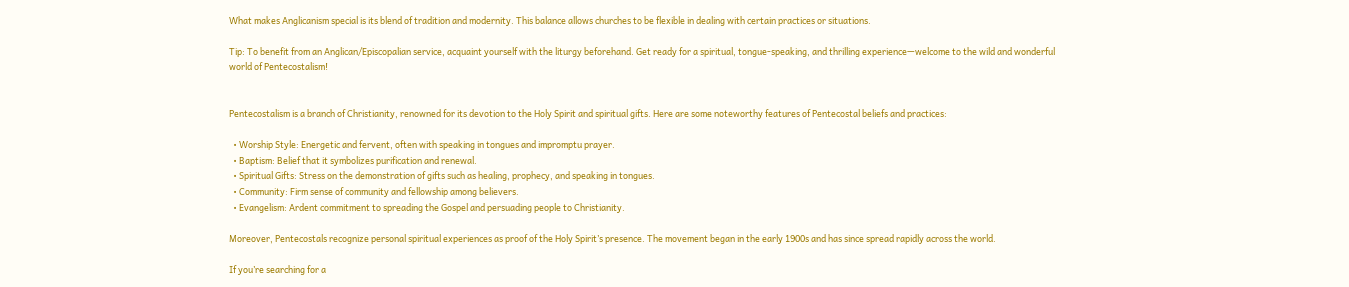What makes Anglicanism special is its blend of tradition and modernity. This balance allows churches to be flexible in dealing with certain practices or situations.

Tip: To benefit from an Anglican/Episcopalian service, acquaint yourself with the liturgy beforehand. Get ready for a spiritual, tongue-speaking, and thrilling experience—welcome to the wild and wonderful world of Pentecostalism!


Pentecostalism is a branch of Christianity, renowned for its devotion to the Holy Spirit and spiritual gifts. Here are some noteworthy features of Pentecostal beliefs and practices:

  • Worship Style: Energetic and fervent, often with speaking in tongues and impromptu prayer.
  • Baptism: Belief that it symbolizes purification and renewal.
  • Spiritual Gifts: Stress on the demonstration of gifts such as healing, prophecy, and speaking in tongues.
  • Community: Firm sense of community and fellowship among believers.
  • Evangelism: Ardent commitment to spreading the Gospel and persuading people to Christianity.

Moreover, Pentecostals recognize personal spiritual experiences as proof of the Holy Spirit’s presence. The movement began in the early 1900s and has since spread rapidly across the world.

If you’re searching for a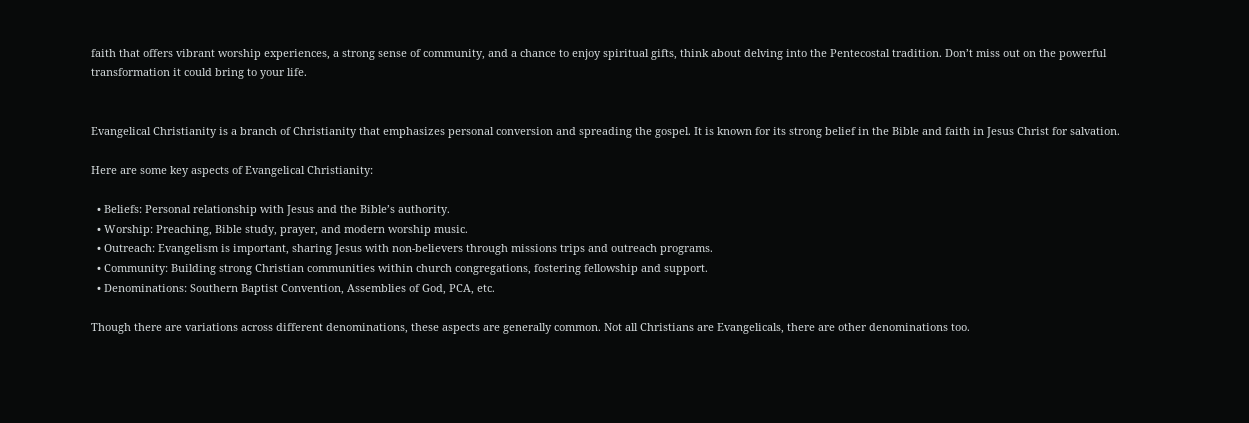faith that offers vibrant worship experiences, a strong sense of community, and a chance to enjoy spiritual gifts, think about delving into the Pentecostal tradition. Don’t miss out on the powerful transformation it could bring to your life.


Evangelical Christianity is a branch of Christianity that emphasizes personal conversion and spreading the gospel. It is known for its strong belief in the Bible and faith in Jesus Christ for salvation.

Here are some key aspects of Evangelical Christianity:

  • Beliefs: Personal relationship with Jesus and the Bible’s authority.
  • Worship: Preaching, Bible study, prayer, and modern worship music.
  • Outreach: Evangelism is important, sharing Jesus with non-believers through missions trips and outreach programs.
  • Community: Building strong Christian communities within church congregations, fostering fellowship and support.
  • Denominations: Southern Baptist Convention, Assemblies of God, PCA, etc.

Though there are variations across different denominations, these aspects are generally common. Not all Christians are Evangelicals, there are other denominations too.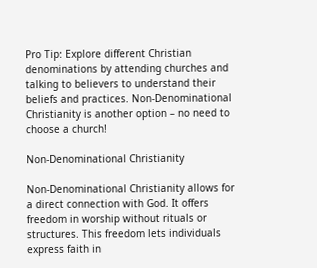Pro Tip: Explore different Christian denominations by attending churches and talking to believers to understand their beliefs and practices. Non-Denominational Christianity is another option – no need to choose a church!

Non-Denominational Christianity

Non-Denominational Christianity allows for a direct connection with God. It offers freedom in worship without rituals or structures. This freedom lets individuals express faith in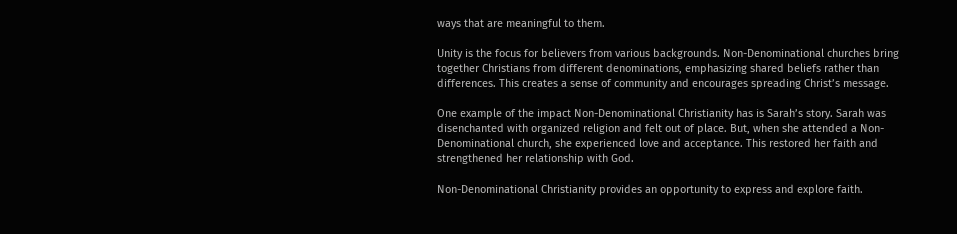ways that are meaningful to them.

Unity is the focus for believers from various backgrounds. Non-Denominational churches bring together Christians from different denominations, emphasizing shared beliefs rather than differences. This creates a sense of community and encourages spreading Christ’s message.

One example of the impact Non-Denominational Christianity has is Sarah’s story. Sarah was disenchanted with organized religion and felt out of place. But, when she attended a Non-Denominational church, she experienced love and acceptance. This restored her faith and strengthened her relationship with God.

Non-Denominational Christianity provides an opportunity to express and explore faith.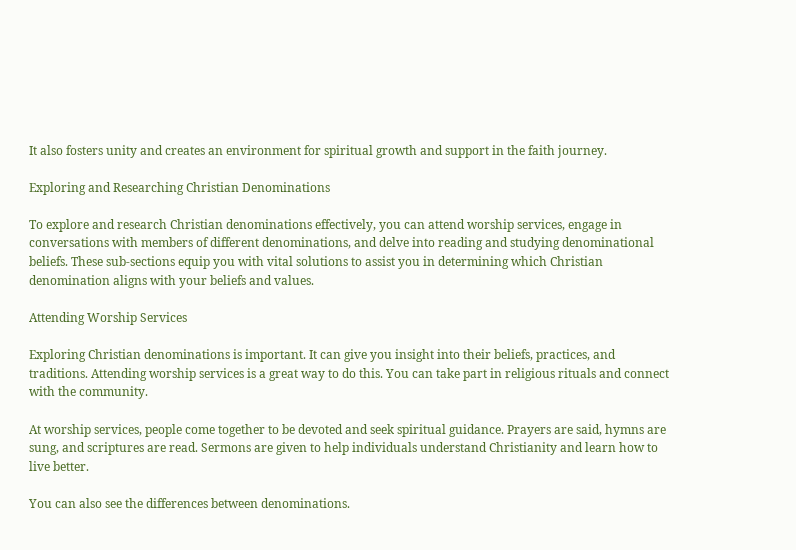It also fosters unity and creates an environment for spiritual growth and support in the faith journey.

Exploring and Researching Christian Denominations

To explore and research Christian denominations effectively, you can attend worship services, engage in conversations with members of different denominations, and delve into reading and studying denominational beliefs. These sub-sections equip you with vital solutions to assist you in determining which Christian denomination aligns with your beliefs and values.

Attending Worship Services

Exploring Christian denominations is important. It can give you insight into their beliefs, practices, and traditions. Attending worship services is a great way to do this. You can take part in religious rituals and connect with the community.

At worship services, people come together to be devoted and seek spiritual guidance. Prayers are said, hymns are sung, and scriptures are read. Sermons are given to help individuals understand Christianity and learn how to live better.

You can also see the differences between denominations.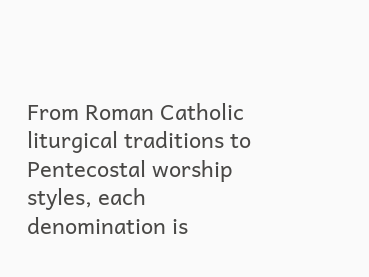From Roman Catholic liturgical traditions to Pentecostal worship styles, each denomination is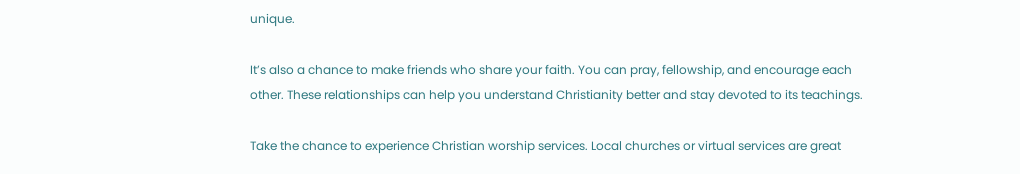unique.

It’s also a chance to make friends who share your faith. You can pray, fellowship, and encourage each other. These relationships can help you understand Christianity better and stay devoted to its teachings.

Take the chance to experience Christian worship services. Local churches or virtual services are great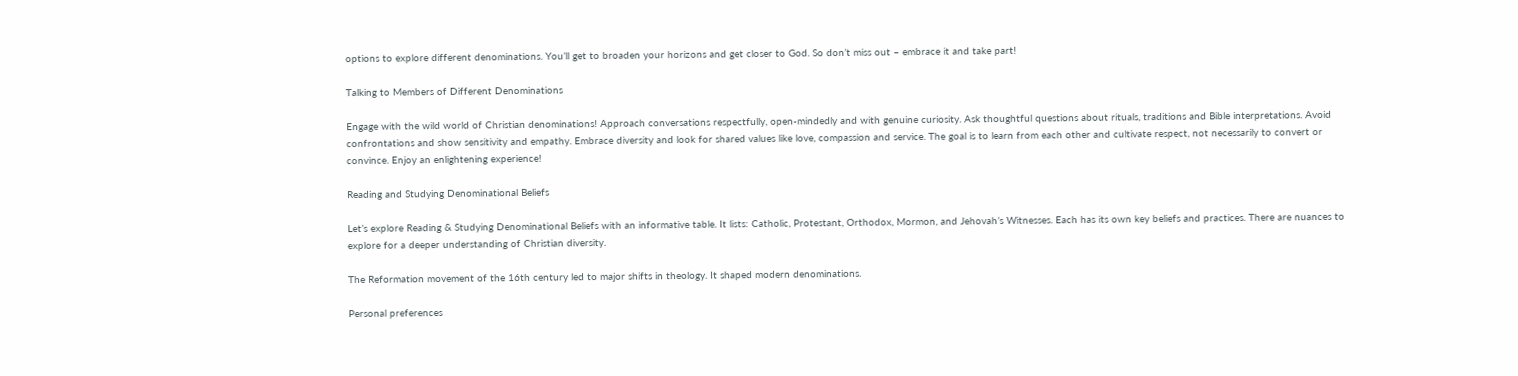options to explore different denominations. You’ll get to broaden your horizons and get closer to God. So don’t miss out – embrace it and take part!

Talking to Members of Different Denominations

Engage with the wild world of Christian denominations! Approach conversations respectfully, open-mindedly and with genuine curiosity. Ask thoughtful questions about rituals, traditions and Bible interpretations. Avoid confrontations and show sensitivity and empathy. Embrace diversity and look for shared values like love, compassion and service. The goal is to learn from each other and cultivate respect, not necessarily to convert or convince. Enjoy an enlightening experience!

Reading and Studying Denominational Beliefs

Let’s explore Reading & Studying Denominational Beliefs with an informative table. It lists: Catholic, Protestant, Orthodox, Mormon, and Jehovah’s Witnesses. Each has its own key beliefs and practices. There are nuances to explore for a deeper understanding of Christian diversity.

The Reformation movement of the 16th century led to major shifts in theology. It shaped modern denominations.

Personal preferences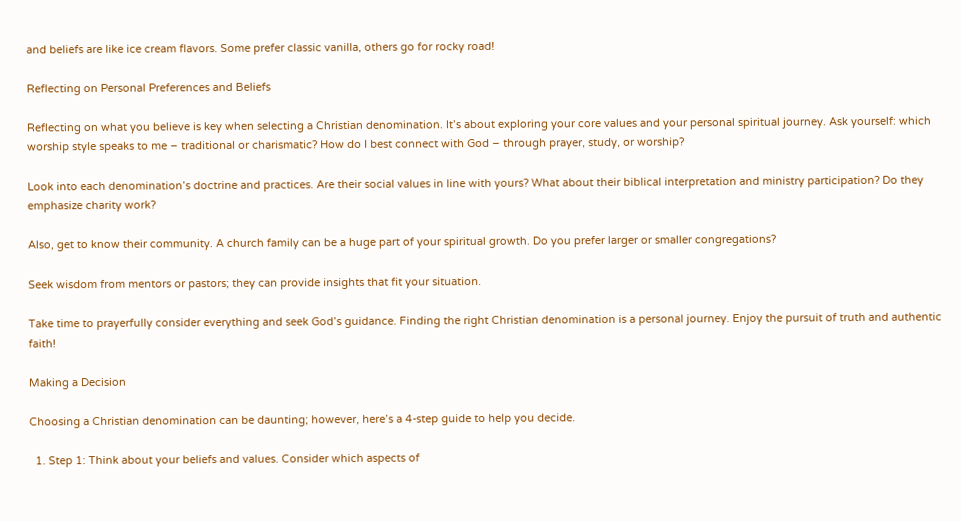and beliefs are like ice cream flavors. Some prefer classic vanilla, others go for rocky road!

Reflecting on Personal Preferences and Beliefs

Reflecting on what you believe is key when selecting a Christian denomination. It’s about exploring your core values and your personal spiritual journey. Ask yourself: which worship style speaks to me – traditional or charismatic? How do I best connect with God – through prayer, study, or worship?

Look into each denomination’s doctrine and practices. Are their social values in line with yours? What about their biblical interpretation and ministry participation? Do they emphasize charity work?

Also, get to know their community. A church family can be a huge part of your spiritual growth. Do you prefer larger or smaller congregations?

Seek wisdom from mentors or pastors; they can provide insights that fit your situation.

Take time to prayerfully consider everything and seek God’s guidance. Finding the right Christian denomination is a personal journey. Enjoy the pursuit of truth and authentic faith!

Making a Decision

Choosing a Christian denomination can be daunting; however, here’s a 4-step guide to help you decide.

  1. Step 1: Think about your beliefs and values. Consider which aspects of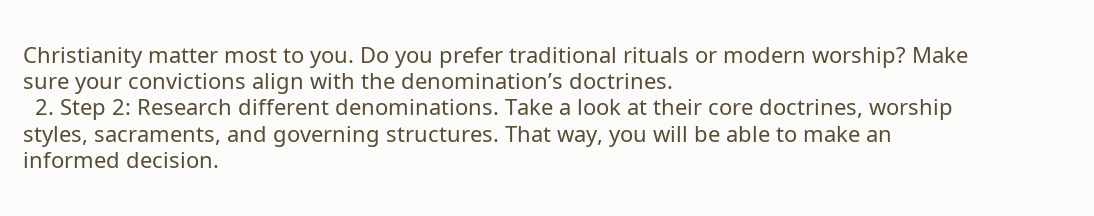Christianity matter most to you. Do you prefer traditional rituals or modern worship? Make sure your convictions align with the denomination’s doctrines.
  2. Step 2: Research different denominations. Take a look at their core doctrines, worship styles, sacraments, and governing structures. That way, you will be able to make an informed decision.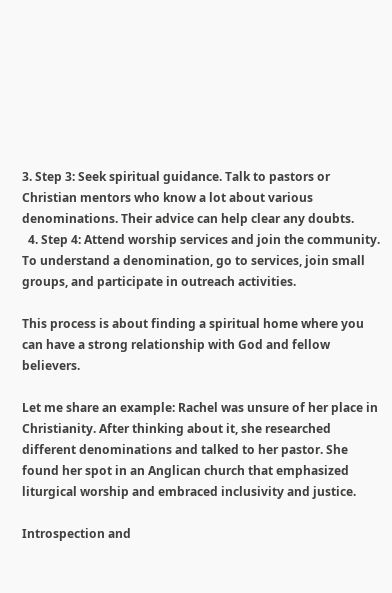3. Step 3: Seek spiritual guidance. Talk to pastors or Christian mentors who know a lot about various denominations. Their advice can help clear any doubts.
  4. Step 4: Attend worship services and join the community. To understand a denomination, go to services, join small groups, and participate in outreach activities.

This process is about finding a spiritual home where you can have a strong relationship with God and fellow believers.

Let me share an example: Rachel was unsure of her place in Christianity. After thinking about it, she researched different denominations and talked to her pastor. She found her spot in an Anglican church that emphasized liturgical worship and embraced inclusivity and justice.

Introspection and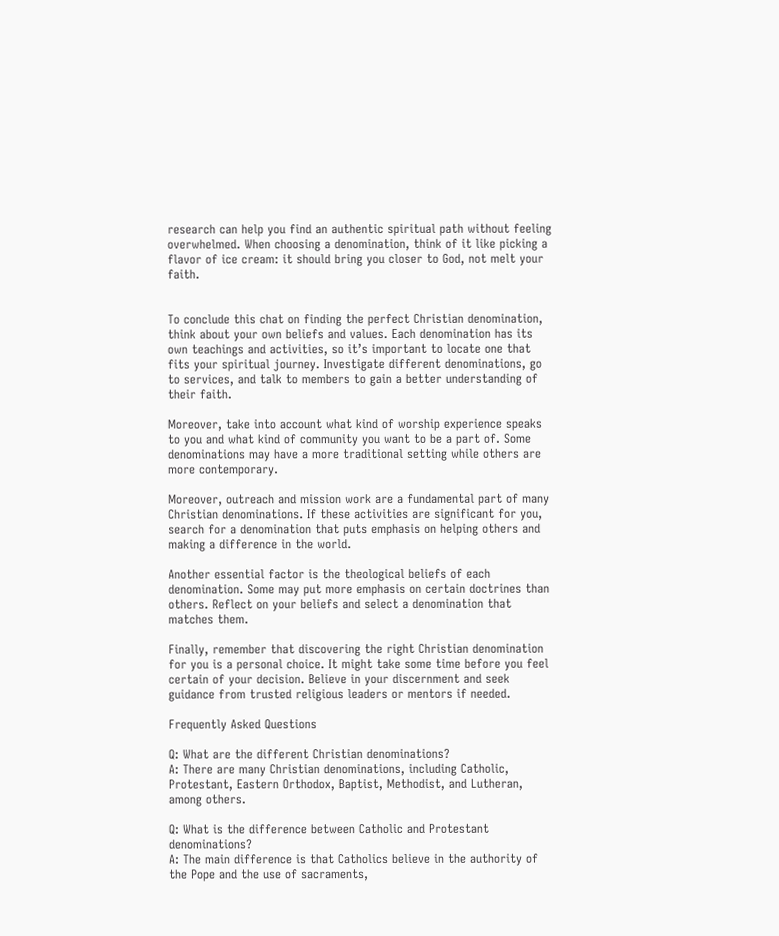research can help you find an authentic spiritual path without feeling overwhelmed. When choosing a denomination, think of it like picking a flavor of ice cream: it should bring you closer to God, not melt your faith.


To conclude this chat on finding the perfect Christian denomination, think about your own beliefs and values. Each denomination has its own teachings and activities, so it’s important to locate one that fits your spiritual journey. Investigate different denominations, go to services, and talk to members to gain a better understanding of their faith.

Moreover, take into account what kind of worship experience speaks to you and what kind of community you want to be a part of. Some denominations may have a more traditional setting while others are more contemporary.

Moreover, outreach and mission work are a fundamental part of many Christian denominations. If these activities are significant for you, search for a denomination that puts emphasis on helping others and making a difference in the world.

Another essential factor is the theological beliefs of each denomination. Some may put more emphasis on certain doctrines than others. Reflect on your beliefs and select a denomination that matches them.

Finally, remember that discovering the right Christian denomination for you is a personal choice. It might take some time before you feel certain of your decision. Believe in your discernment and seek guidance from trusted religious leaders or mentors if needed.

Frequently Asked Questions

Q: What are the different Christian denominations?
A: There are many Christian denominations, including Catholic, Protestant, Eastern Orthodox, Baptist, Methodist, and Lutheran, among others.

Q: What is the difference between Catholic and Protestant denominations?
A: The main difference is that Catholics believe in the authority of the Pope and the use of sacraments,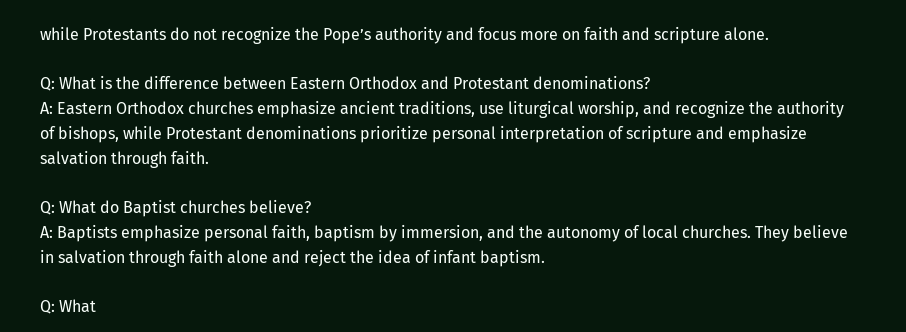while Protestants do not recognize the Pope’s authority and focus more on faith and scripture alone.

Q: What is the difference between Eastern Orthodox and Protestant denominations?
A: Eastern Orthodox churches emphasize ancient traditions, use liturgical worship, and recognize the authority of bishops, while Protestant denominations prioritize personal interpretation of scripture and emphasize salvation through faith.

Q: What do Baptist churches believe?
A: Baptists emphasize personal faith, baptism by immersion, and the autonomy of local churches. They believe in salvation through faith alone and reject the idea of infant baptism.

Q: What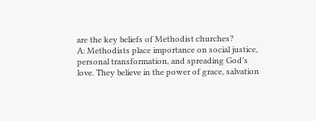are the key beliefs of Methodist churches?
A: Methodists place importance on social justice, personal transformation, and spreading God’s love. They believe in the power of grace, salvation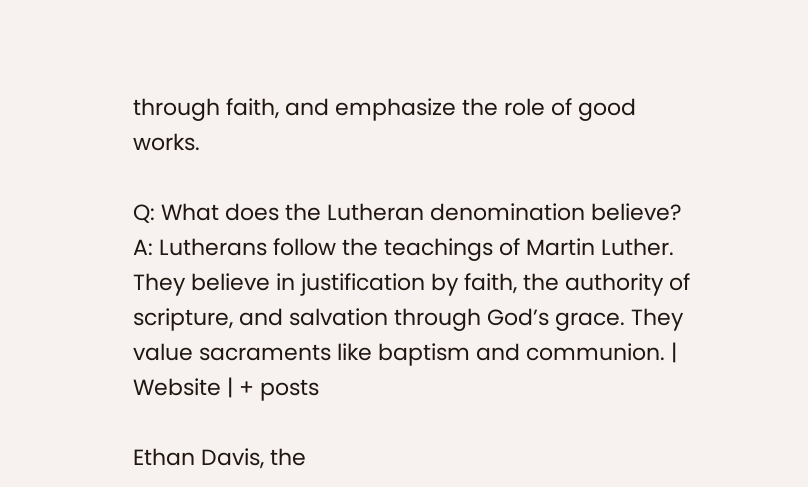through faith, and emphasize the role of good works.

Q: What does the Lutheran denomination believe?
A: Lutherans follow the teachings of Martin Luther. They believe in justification by faith, the authority of scripture, and salvation through God’s grace. They value sacraments like baptism and communion. | Website | + posts

Ethan Davis, the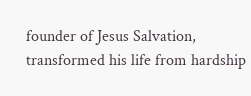founder of Jesus Salvation, transformed his life from hardship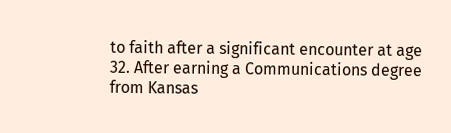to faith after a significant encounter at age 32. After earning a Communications degree from Kansas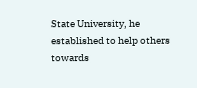State University, he established to help others towards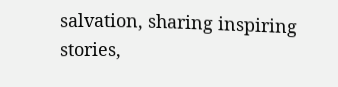salvation, sharing inspiring stories,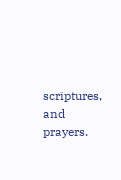scriptures, and prayers.